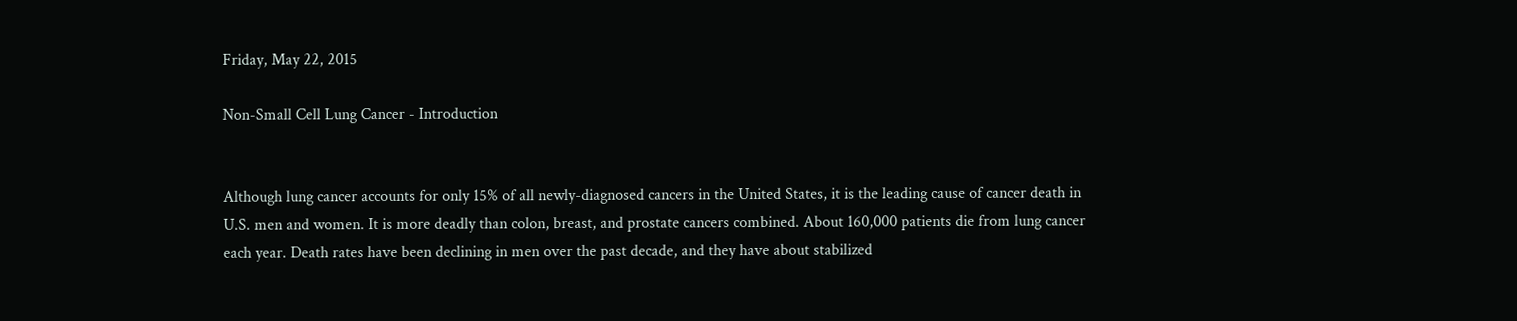Friday, May 22, 2015

Non-Small Cell Lung Cancer - Introduction


Although lung cancer accounts for only 15% of all newly-diagnosed cancers in the United States, it is the leading cause of cancer death in U.S. men and women. It is more deadly than colon, breast, and prostate cancers combined. About 160,000 patients die from lung cancer each year. Death rates have been declining in men over the past decade, and they have about stabilized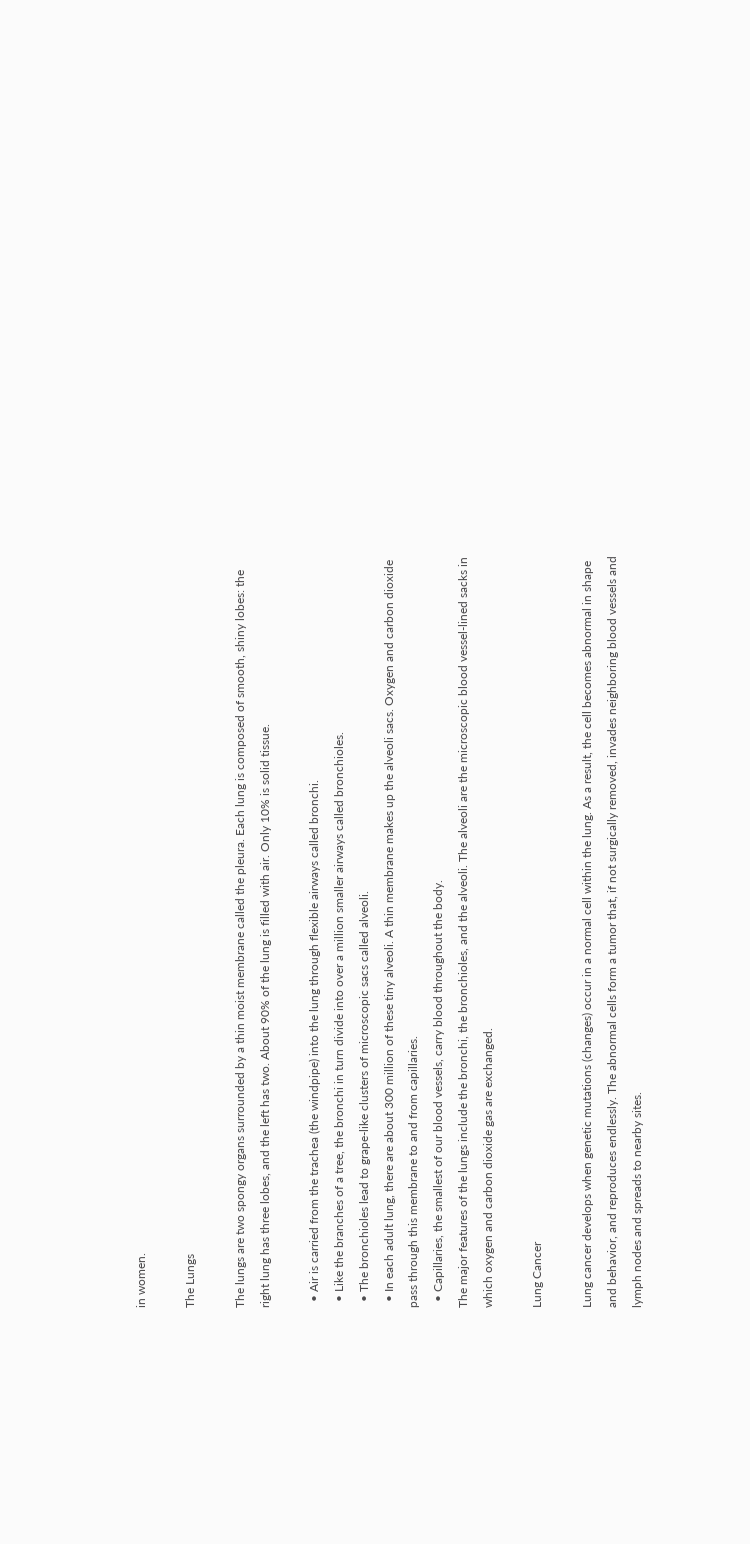in women.

The Lungs

The lungs are two spongy organs surrounded by a thin moist membrane called the pleura. Each lung is composed of smooth, shiny lobes: the right lung has three lobes, and the left has two. About 90% of the lung is filled with air. Only 10% is solid tissue.

  • Air is carried from the trachea (the windpipe) into the lung through flexible airways called bronchi.
  • Like the branches of a tree, the bronchi in turn divide into over a million smaller airways called bronchioles.
  • The bronchioles lead to grape-like clusters of microscopic sacs called alveoli.
  • In each adult lung, there are about 300 million of these tiny alveoli. A thin membrane makes up the alveoli sacs. Oxygen and carbon dioxide pass through this membrane to and from capillaries.
  • Capillaries, the smallest of our blood vessels, carry blood throughout the body.
The major features of the lungs include the bronchi, the bronchioles, and the alveoli. The alveoli are the microscopic blood vessel-lined sacks in which oxygen and carbon dioxide gas are exchanged.

Lung Cancer

Lung cancer develops when genetic mutations (changes) occur in a normal cell within the lung. As a result, the cell becomes abnormal in shape and behavior, and reproduces endlessly. The abnormal cells form a tumor that, if not surgically removed, invades neighboring blood vessels and lymph nodes and spreads to nearby sites.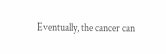Eventually, the cancer can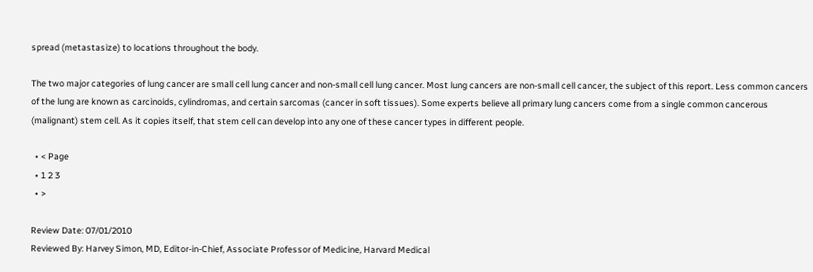spread (metastasize) to locations throughout the body.

The two major categories of lung cancer are small cell lung cancer and non-small cell lung cancer. Most lung cancers are non-small cell cancer, the subject of this report. Less common cancers of the lung are known as carcinoids, cylindromas, and certain sarcomas (cancer in soft tissues). Some experts believe all primary lung cancers come from a single common cancerous (malignant) stem cell. As it copies itself, that stem cell can develop into any one of these cancer types in different people.

  • < Page
  • 1 2 3
  • >

Review Date: 07/01/2010
Reviewed By: Harvey Simon, MD, Editor-in-Chief, Associate Professor of Medicine, Harvard Medical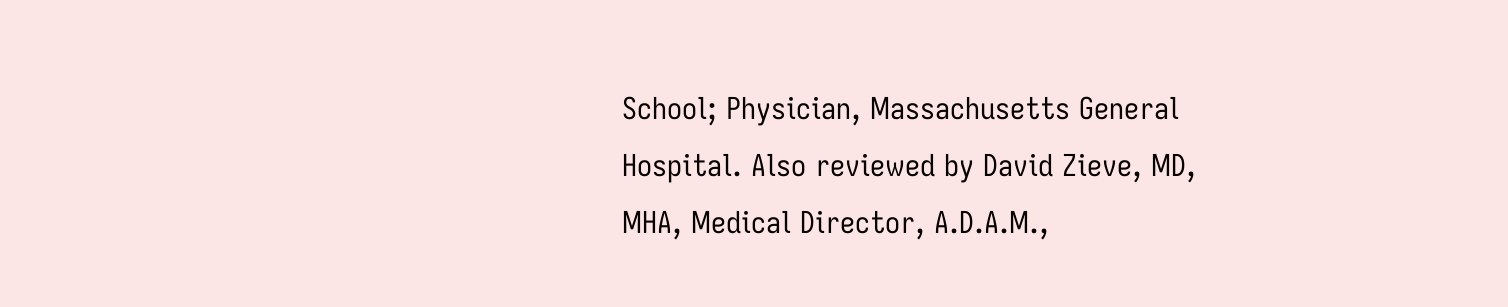School; Physician, Massachusetts General Hospital. Also reviewed by David Zieve, MD, MHA, Medical Director, A.D.A.M.,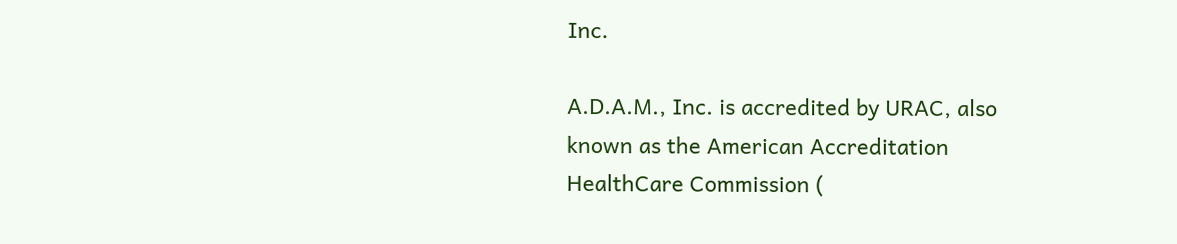Inc.

A.D.A.M., Inc. is accredited by URAC, also known as the American Accreditation HealthCare Commission (